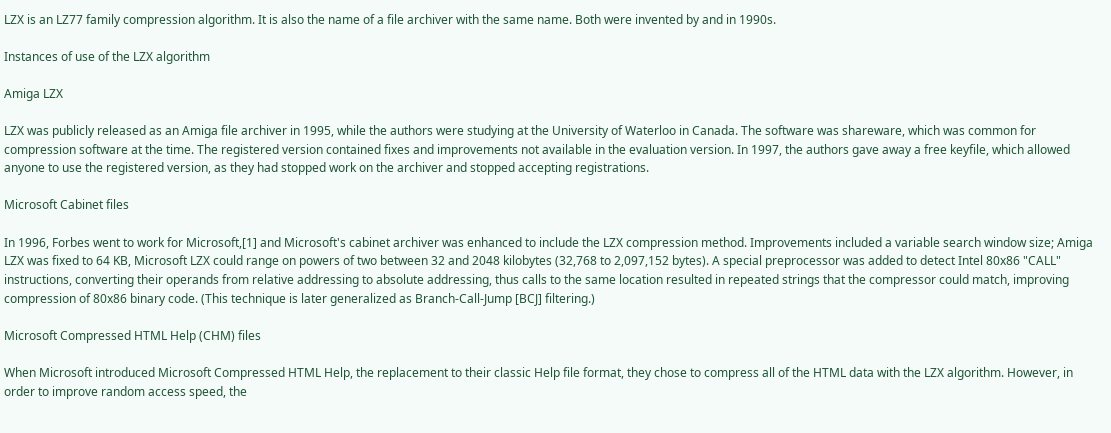LZX is an LZ77 family compression algorithm. It is also the name of a file archiver with the same name. Both were invented by and in 1990s.

Instances of use of the LZX algorithm

Amiga LZX

LZX was publicly released as an Amiga file archiver in 1995, while the authors were studying at the University of Waterloo in Canada. The software was shareware, which was common for compression software at the time. The registered version contained fixes and improvements not available in the evaluation version. In 1997, the authors gave away a free keyfile, which allowed anyone to use the registered version, as they had stopped work on the archiver and stopped accepting registrations.

Microsoft Cabinet files

In 1996, Forbes went to work for Microsoft,[1] and Microsoft's cabinet archiver was enhanced to include the LZX compression method. Improvements included a variable search window size; Amiga LZX was fixed to 64 KB, Microsoft LZX could range on powers of two between 32 and 2048 kilobytes (32,768 to 2,097,152 bytes). A special preprocessor was added to detect Intel 80x86 "CALL" instructions, converting their operands from relative addressing to absolute addressing, thus calls to the same location resulted in repeated strings that the compressor could match, improving compression of 80x86 binary code. (This technique is later generalized as Branch-Call-Jump [BCJ] filtering.)

Microsoft Compressed HTML Help (CHM) files

When Microsoft introduced Microsoft Compressed HTML Help, the replacement to their classic Help file format, they chose to compress all of the HTML data with the LZX algorithm. However, in order to improve random access speed, the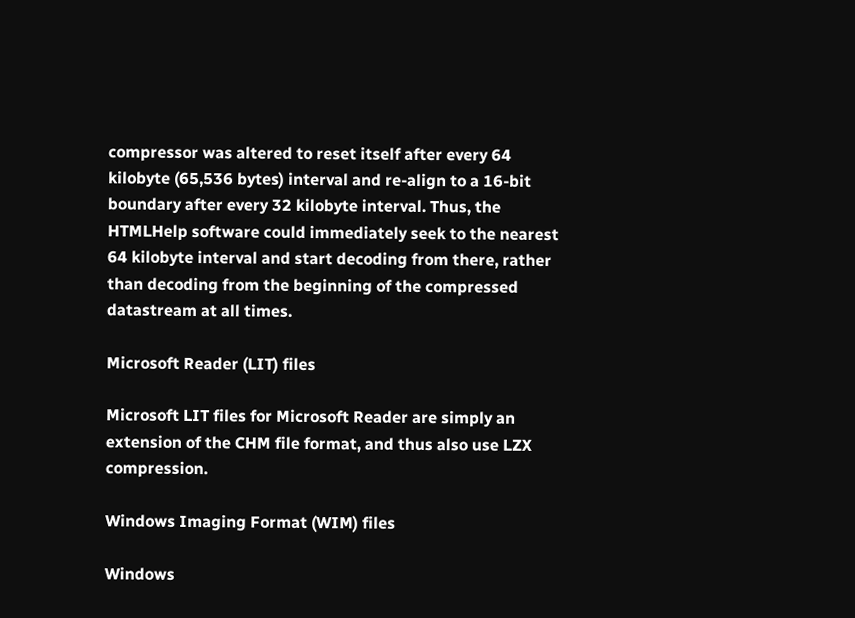compressor was altered to reset itself after every 64 kilobyte (65,536 bytes) interval and re-align to a 16-bit boundary after every 32 kilobyte interval. Thus, the HTMLHelp software could immediately seek to the nearest 64 kilobyte interval and start decoding from there, rather than decoding from the beginning of the compressed datastream at all times.

Microsoft Reader (LIT) files

Microsoft LIT files for Microsoft Reader are simply an extension of the CHM file format, and thus also use LZX compression.

Windows Imaging Format (WIM) files

Windows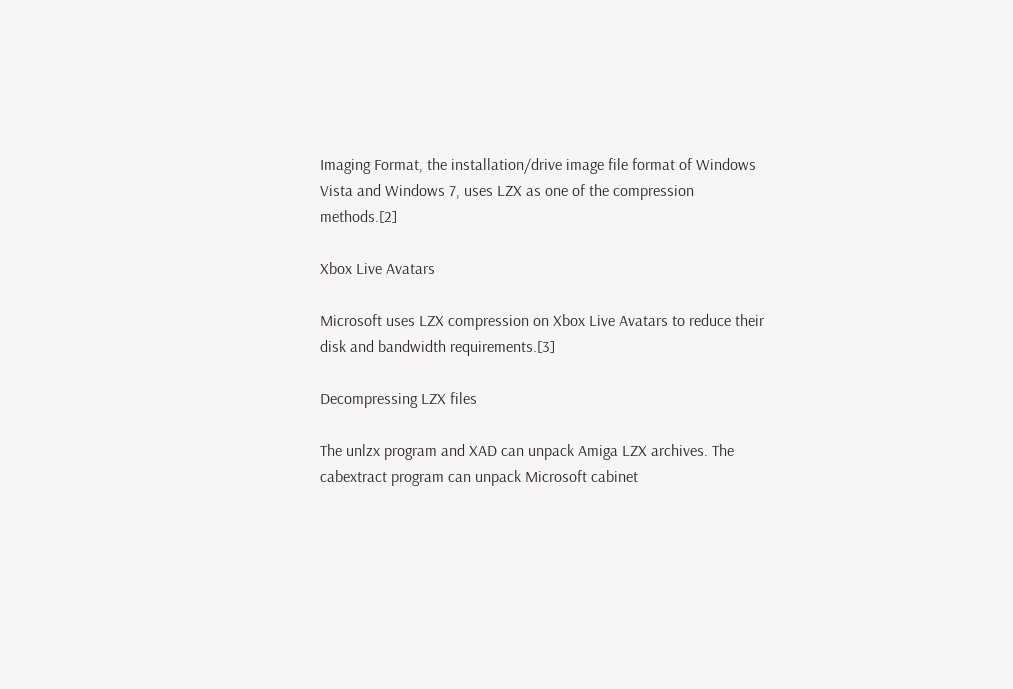Imaging Format, the installation/drive image file format of Windows Vista and Windows 7, uses LZX as one of the compression methods.[2]

Xbox Live Avatars

Microsoft uses LZX compression on Xbox Live Avatars to reduce their disk and bandwidth requirements.[3]

Decompressing LZX files

The unlzx program and XAD can unpack Amiga LZX archives. The cabextract program can unpack Microsoft cabinet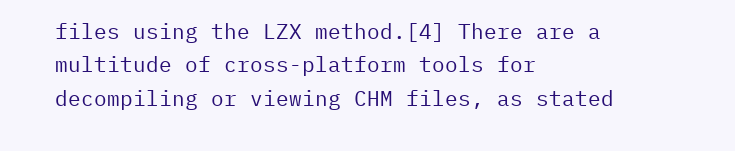files using the LZX method.[4] There are a multitude of cross-platform tools for decompiling or viewing CHM files, as stated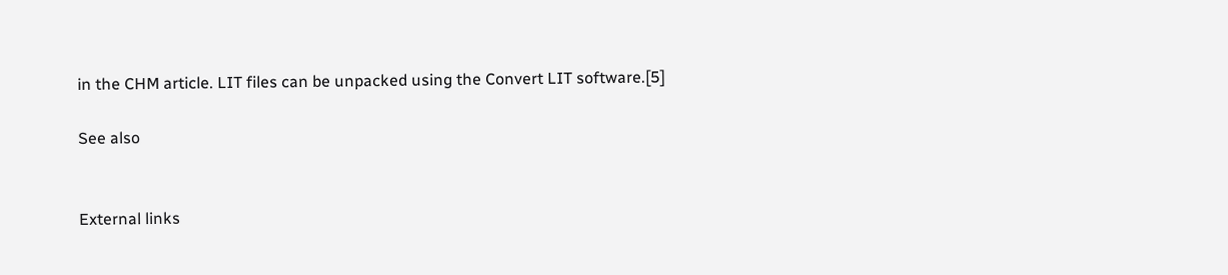in the CHM article. LIT files can be unpacked using the Convert LIT software.[5]

See also


External links